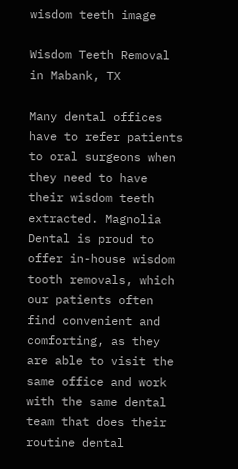wisdom teeth image

Wisdom Teeth Removal in Mabank, TX

Many dental offices have to refer patients to oral surgeons when they need to have their wisdom teeth extracted. Magnolia Dental is proud to offer in-house wisdom tooth removals, which our patients often find convenient and comforting, as they are able to visit the same office and work with the same dental team that does their routine dental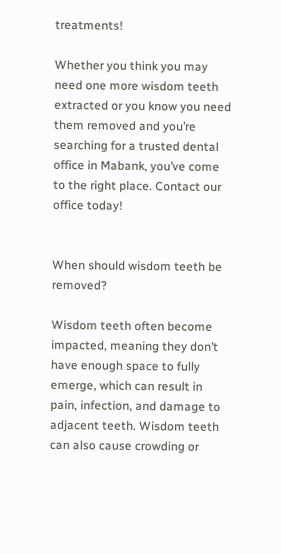treatments!

Whether you think you may need one more wisdom teeth extracted or you know you need them removed and you’re searching for a trusted dental office in Mabank, you’ve come to the right place. Contact our office today!


When should wisdom teeth be removed?

Wisdom teeth often become impacted, meaning they don’t have enough space to fully emerge, which can result in pain, infection, and damage to adjacent teeth. Wisdom teeth can also cause crowding or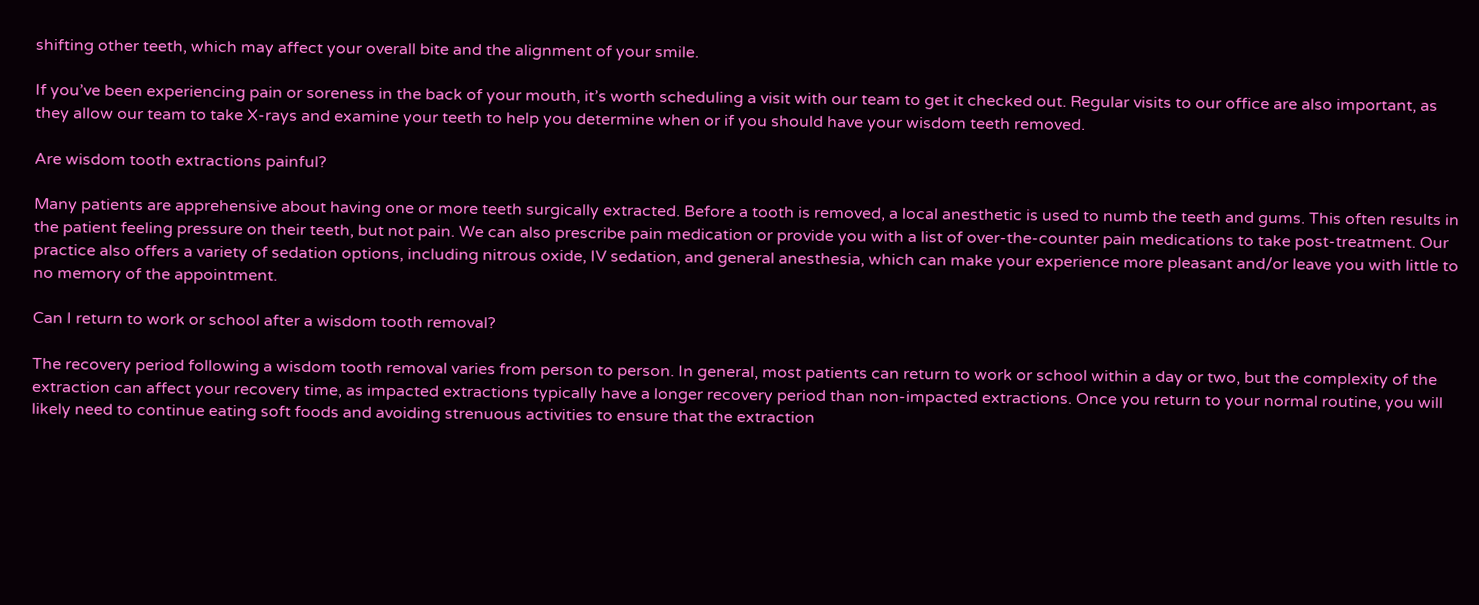shifting other teeth, which may affect your overall bite and the alignment of your smile.

If you’ve been experiencing pain or soreness in the back of your mouth, it’s worth scheduling a visit with our team to get it checked out. Regular visits to our office are also important, as they allow our team to take X-rays and examine your teeth to help you determine when or if you should have your wisdom teeth removed.

Are wisdom tooth extractions painful?

Many patients are apprehensive about having one or more teeth surgically extracted. Before a tooth is removed, a local anesthetic is used to numb the teeth and gums. This often results in the patient feeling pressure on their teeth, but not pain. We can also prescribe pain medication or provide you with a list of over-the-counter pain medications to take post-treatment. Our practice also offers a variety of sedation options, including nitrous oxide, IV sedation, and general anesthesia, which can make your experience more pleasant and/or leave you with little to no memory of the appointment.

Can I return to work or school after a wisdom tooth removal?

The recovery period following a wisdom tooth removal varies from person to person. In general, most patients can return to work or school within a day or two, but the complexity of the extraction can affect your recovery time, as impacted extractions typically have a longer recovery period than non-impacted extractions. Once you return to your normal routine, you will likely need to continue eating soft foods and avoiding strenuous activities to ensure that the extraction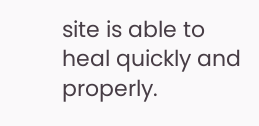site is able to heal quickly and properly.